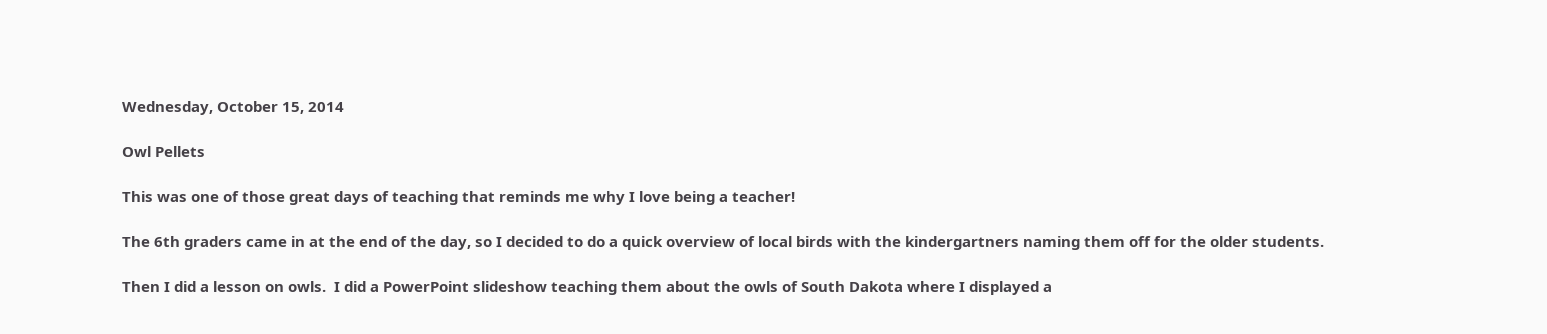Wednesday, October 15, 2014

Owl Pellets

This was one of those great days of teaching that reminds me why I love being a teacher!

The 6th graders came in at the end of the day, so I decided to do a quick overview of local birds with the kindergartners naming them off for the older students.

Then I did a lesson on owls.  I did a PowerPoint slideshow teaching them about the owls of South Dakota where I displayed a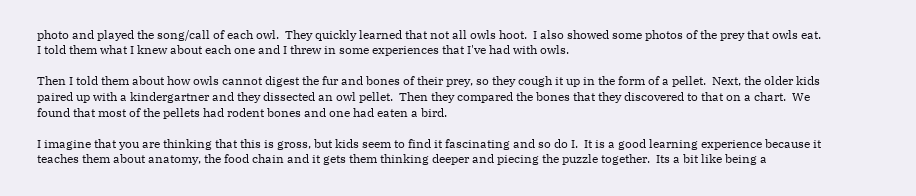photo and played the song/call of each owl.  They quickly learned that not all owls hoot.  I also showed some photos of the prey that owls eat.  I told them what I knew about each one and I threw in some experiences that I've had with owls.

Then I told them about how owls cannot digest the fur and bones of their prey, so they cough it up in the form of a pellet.  Next, the older kids paired up with a kindergartner and they dissected an owl pellet.  Then they compared the bones that they discovered to that on a chart.  We found that most of the pellets had rodent bones and one had eaten a bird.

I imagine that you are thinking that this is gross, but kids seem to find it fascinating and so do I.  It is a good learning experience because it teaches them about anatomy, the food chain and it gets them thinking deeper and piecing the puzzle together.  Its a bit like being a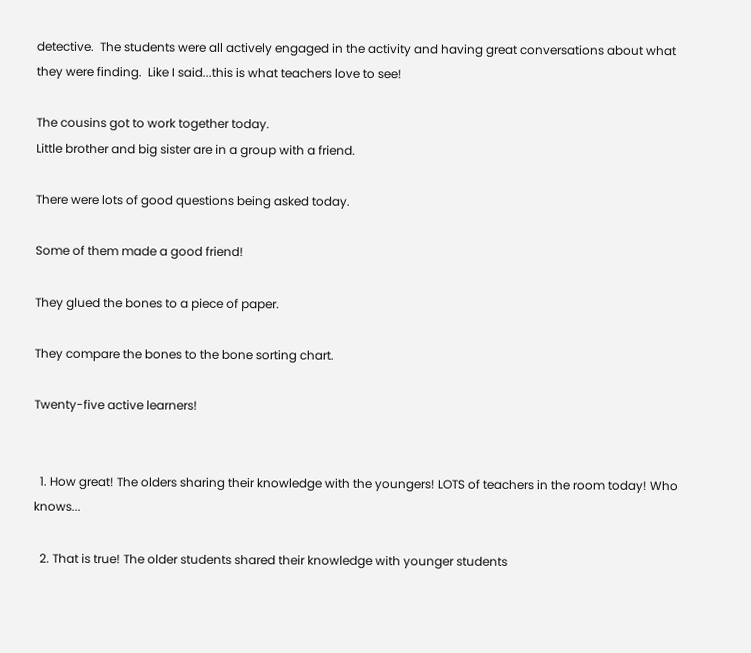detective.  The students were all actively engaged in the activity and having great conversations about what they were finding.  Like I said...this is what teachers love to see!

The cousins got to work together today.
Little brother and big sister are in a group with a friend.

There were lots of good questions being asked today.

Some of them made a good friend!

They glued the bones to a piece of paper.

They compare the bones to the bone sorting chart.

Twenty-five active learners!


  1. How great! The olders sharing their knowledge with the youngers! LOTS of teachers in the room today! Who knows...

  2. That is true! The older students shared their knowledge with younger students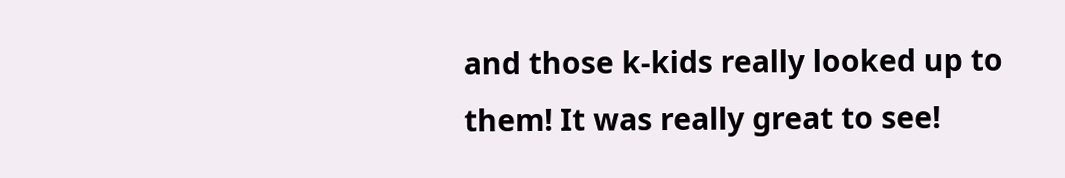and those k-kids really looked up to them! It was really great to see!